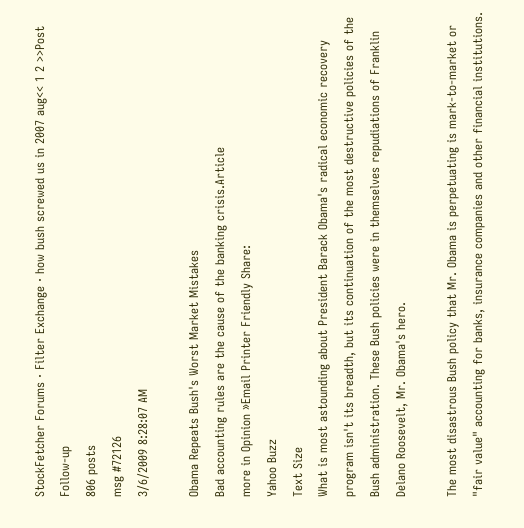StockFetcher Forums · Filter Exchange · how bush screwed us in 2007 aug<< 1 2 >>Post Follow-up
806 posts
msg #72126
3/6/2009 8:28:07 AM

Obama Repeats Bush's Worst Market Mistakes
Bad accounting rules are the cause of the banking crisis.Article
more in Opinion »Email Printer Friendly Share:
Yahoo Buzz
Text Size
What is most astounding about President Barack Obama's radical economic recovery program isn't its breadth, but its continuation of the most destructive policies of the Bush administration. These Bush policies were in themselves repudiations of Franklin Delano Roosevelt, Mr. Obama's hero.

The most disastrous Bush policy that Mr. Obama is perpetuating is mark-to-market or "fair value" accounting for banks, insurance companies and other financial institutions.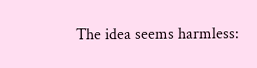The idea seems harmless: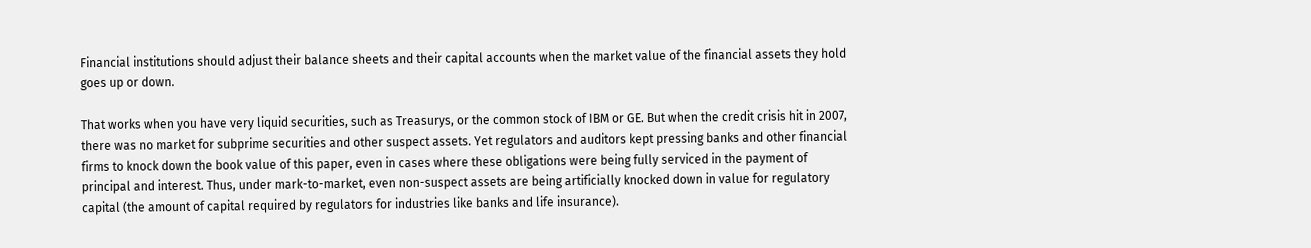Financial institutions should adjust their balance sheets and their capital accounts when the market value of the financial assets they hold goes up or down.

That works when you have very liquid securities, such as Treasurys, or the common stock of IBM or GE. But when the credit crisis hit in 2007, there was no market for subprime securities and other suspect assets. Yet regulators and auditors kept pressing banks and other financial firms to knock down the book value of this paper, even in cases where these obligations were being fully serviced in the payment of principal and interest. Thus, under mark-to-market, even non-suspect assets are being artificially knocked down in value for regulatory capital (the amount of capital required by regulators for industries like banks and life insurance).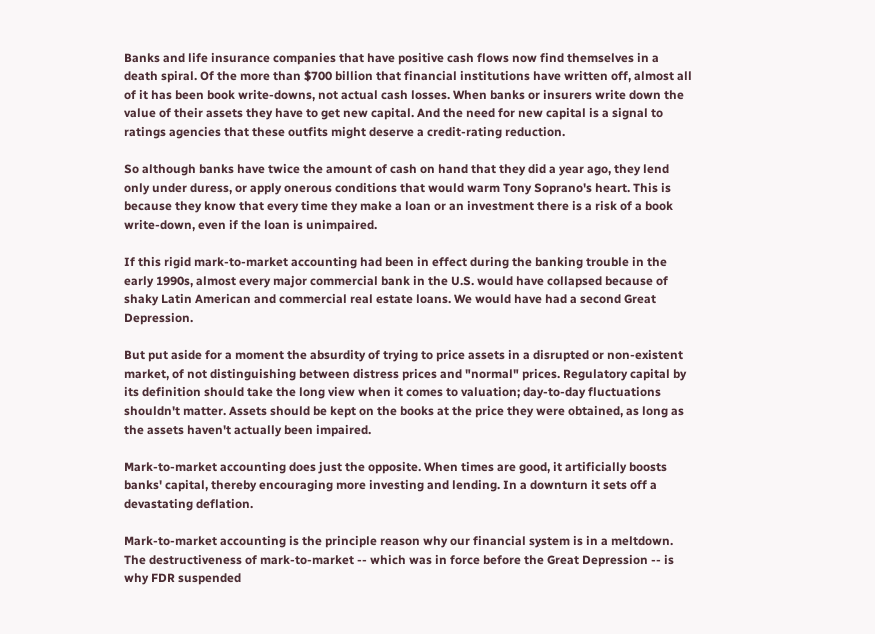Banks and life insurance companies that have positive cash flows now find themselves in a death spiral. Of the more than $700 billion that financial institutions have written off, almost all of it has been book write-downs, not actual cash losses. When banks or insurers write down the value of their assets they have to get new capital. And the need for new capital is a signal to ratings agencies that these outfits might deserve a credit-rating reduction.

So although banks have twice the amount of cash on hand that they did a year ago, they lend only under duress, or apply onerous conditions that would warm Tony Soprano's heart. This is because they know that every time they make a loan or an investment there is a risk of a book write-down, even if the loan is unimpaired.

If this rigid mark-to-market accounting had been in effect during the banking trouble in the early 1990s, almost every major commercial bank in the U.S. would have collapsed because of shaky Latin American and commercial real estate loans. We would have had a second Great Depression.

But put aside for a moment the absurdity of trying to price assets in a disrupted or non-existent market, of not distinguishing between distress prices and "normal" prices. Regulatory capital by its definition should take the long view when it comes to valuation; day-to-day fluctuations shouldn't matter. Assets should be kept on the books at the price they were obtained, as long as the assets haven't actually been impaired.

Mark-to-market accounting does just the opposite. When times are good, it artificially boosts banks' capital, thereby encouraging more investing and lending. In a downturn it sets off a devastating deflation.

Mark-to-market accounting is the principle reason why our financial system is in a meltdown. The destructiveness of mark-to-market -- which was in force before the Great Depression -- is why FDR suspended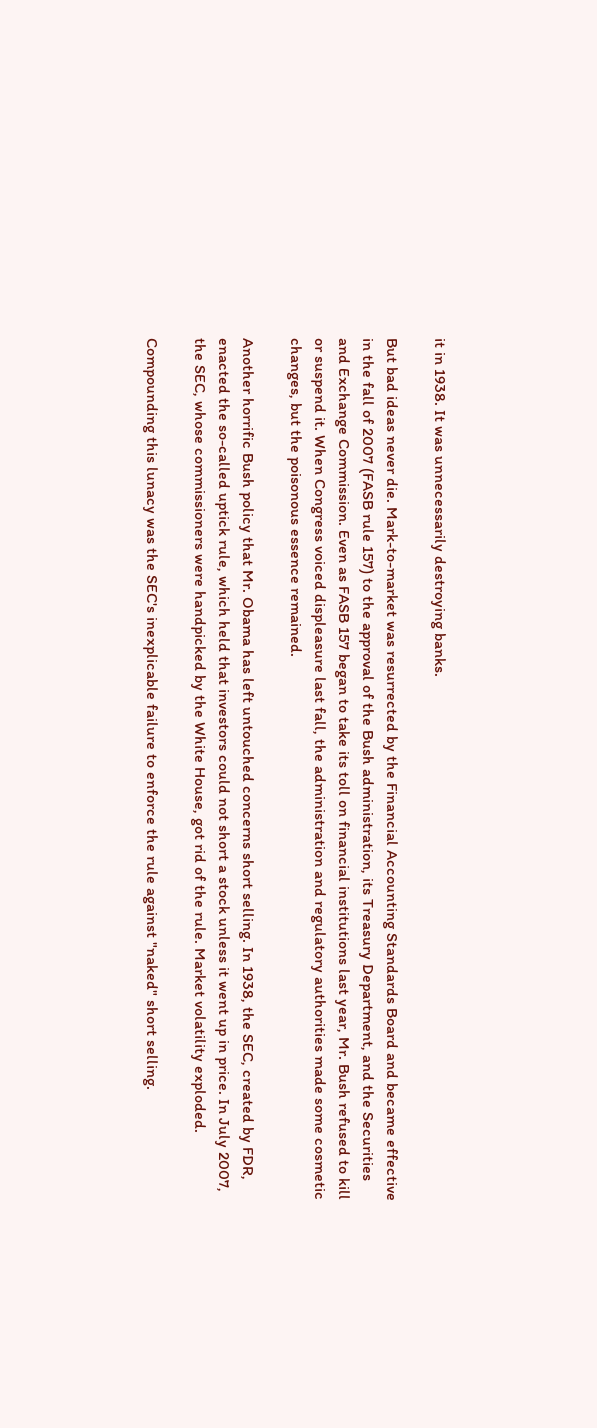it in 1938. It was unnecessarily destroying banks.

But bad ideas never die. Mark-to-market was resurrected by the Financial Accounting Standards Board and became effective in the fall of 2007 (FASB rule 157) to the approval of the Bush administration, its Treasury Department, and the Securities and Exchange Commission. Even as FASB 157 began to take its toll on financial institutions last year, Mr. Bush refused to kill or suspend it. When Congress voiced displeasure last fall, the administration and regulatory authorities made some cosmetic changes, but the poisonous essence remained.

Another horrific Bush policy that Mr. Obama has left untouched concerns short selling. In 1938, the SEC, created by FDR, enacted the so-called uptick rule, which held that investors could not short a stock unless it went up in price. In July 2007, the SEC, whose commissioners were handpicked by the White House, got rid of the rule. Market volatility exploded.

Compounding this lunacy was the SEC's inexplicable failure to enforce the rule against "naked" short selling.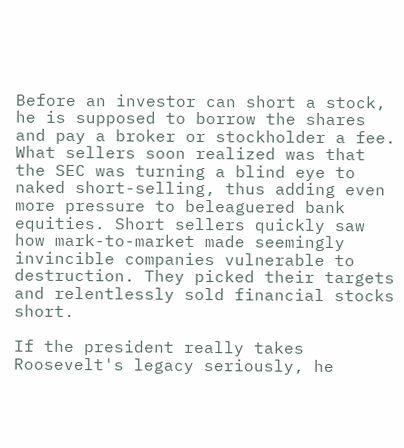Before an investor can short a stock, he is supposed to borrow the shares and pay a broker or stockholder a fee. What sellers soon realized was that the SEC was turning a blind eye to naked short-selling, thus adding even more pressure to beleaguered bank equities. Short sellers quickly saw how mark-to-market made seemingly invincible companies vulnerable to destruction. They picked their targets and relentlessly sold financial stocks short.

If the president really takes Roosevelt's legacy seriously, he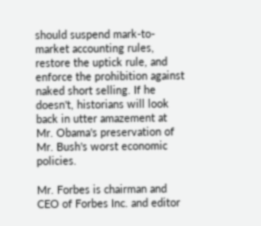should suspend mark-to-market accounting rules, restore the uptick rule, and enforce the prohibition against naked short selling. If he doesn't, historians will look back in utter amazement at Mr. Obama's preservation of Mr. Bush's worst economic policies.

Mr. Forbes is chairman and CEO of Forbes Inc. and editor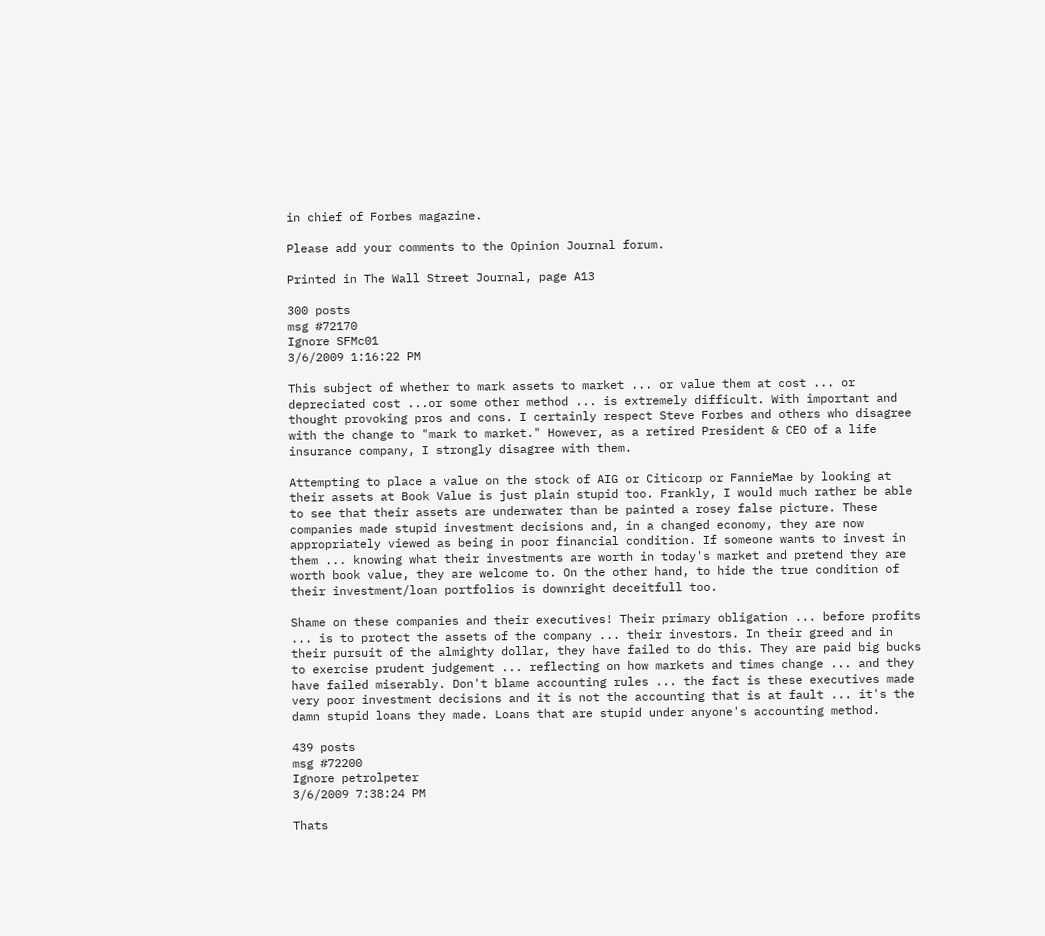in chief of Forbes magazine.

Please add your comments to the Opinion Journal forum.

Printed in The Wall Street Journal, page A13

300 posts
msg #72170
Ignore SFMc01
3/6/2009 1:16:22 PM

This subject of whether to mark assets to market ... or value them at cost ... or depreciated cost ...or some other method ... is extremely difficult. With important and thought provoking pros and cons. I certainly respect Steve Forbes and others who disagree with the change to "mark to market." However, as a retired President & CEO of a life insurance company, I strongly disagree with them.

Attempting to place a value on the stock of AIG or Citicorp or FannieMae by looking at their assets at Book Value is just plain stupid too. Frankly, I would much rather be able to see that their assets are underwater than be painted a rosey false picture. These companies made stupid investment decisions and, in a changed economy, they are now appropriately viewed as being in poor financial condition. If someone wants to invest in them ... knowing what their investments are worth in today's market and pretend they are worth book value, they are welcome to. On the other hand, to hide the true condition of their investment/loan portfolios is downright deceitfull too.

Shame on these companies and their executives! Their primary obligation ... before profits ... is to protect the assets of the company ... their investors. In their greed and in their pursuit of the almighty dollar, they have failed to do this. They are paid big bucks to exercise prudent judgement ... reflecting on how markets and times change ... and they have failed miserably. Don't blame accounting rules ... the fact is these executives made very poor investment decisions and it is not the accounting that is at fault ... it's the damn stupid loans they made. Loans that are stupid under anyone's accounting method.

439 posts
msg #72200
Ignore petrolpeter
3/6/2009 7:38:24 PM

Thats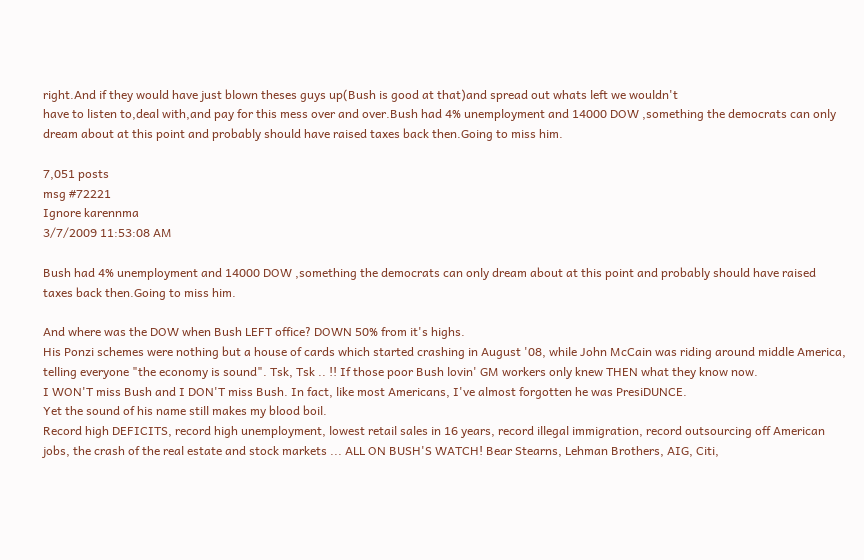right.And if they would have just blown theses guys up(Bush is good at that)and spread out whats left we wouldn't
have to listen to,deal with,and pay for this mess over and over.Bush had 4% unemployment and 14000 DOW ,something the democrats can only dream about at this point and probably should have raised taxes back then.Going to miss him.

7,051 posts
msg #72221
Ignore karennma
3/7/2009 11:53:08 AM

Bush had 4% unemployment and 14000 DOW ,something the democrats can only dream about at this point and probably should have raised taxes back then.Going to miss him.

And where was the DOW when Bush LEFT office? DOWN 50% from it's highs.
His Ponzi schemes were nothing but a house of cards which started crashing in August '08, while John McCain was riding around middle America, telling everyone "the economy is sound". Tsk, Tsk .. !! If those poor Bush lovin' GM workers only knew THEN what they know now.
I WON'T miss Bush and I DON'T miss Bush. In fact, like most Americans, I've almost forgotten he was PresiDUNCE.
Yet the sound of his name still makes my blood boil.
Record high DEFICITS, record high unemployment, lowest retail sales in 16 years, record illegal immigration, record outsourcing off American jobs, the crash of the real estate and stock markets ... ALL ON BUSH'S WATCH! Bear Stearns, Lehman Brothers, AIG, Citi,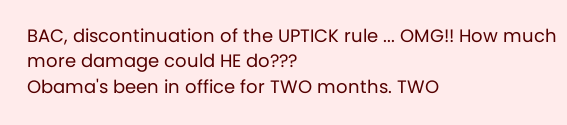BAC, discontinuation of the UPTICK rule ... OMG!! How much more damage could HE do???
Obama's been in office for TWO months. TWO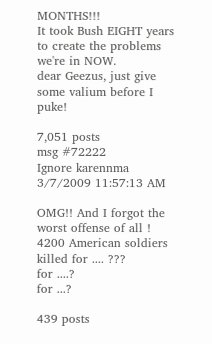MONTHS!!!
It took Bush EIGHT years to create the problems we're in NOW.
dear Geezus, just give some valium before I puke!

7,051 posts
msg #72222
Ignore karennma
3/7/2009 11:57:13 AM

OMG!! And I forgot the worst offense of all !
4200 American soldiers killed for .... ???
for ....?
for ...?

439 posts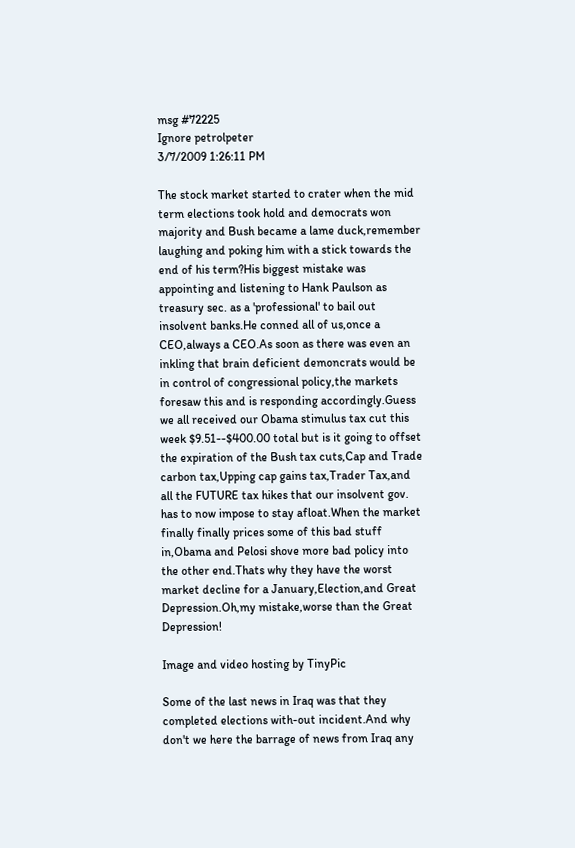msg #72225
Ignore petrolpeter
3/7/2009 1:26:11 PM

The stock market started to crater when the mid term elections took hold and democrats won majority and Bush became a lame duck,remember laughing and poking him with a stick towards the end of his term?His biggest mistake was appointing and listening to Hank Paulson as treasury sec. as a 'professional' to bail out insolvent banks.He conned all of us,once a CEO,always a CEO.As soon as there was even an inkling that brain deficient demoncrats would be in control of congressional policy,the markets foresaw this and is responding accordingly.Guess we all received our Obama stimulus tax cut this week $9.51--$400.00 total but is it going to offset the expiration of the Bush tax cuts,Cap and Trade carbon tax,Upping cap gains tax,Trader Tax,and all the FUTURE tax hikes that our insolvent gov. has to now impose to stay afloat.When the market finally finally prices some of this bad stuff in,Obama and Pelosi shove more bad policy into the other end.Thats why they have the worst market decline for a January,Election,and Great Depression.Oh,my mistake,worse than the Great Depression!

Image and video hosting by TinyPic

Some of the last news in Iraq was that they completed elections with-out incident.And why don't we here the barrage of news from Iraq any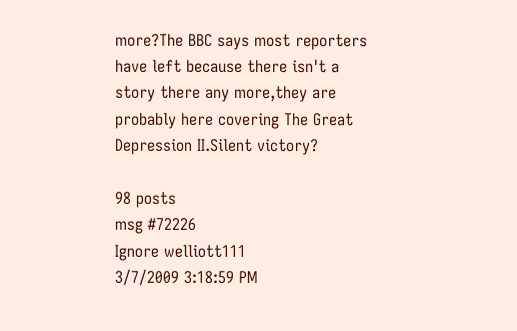more?The BBC says most reporters have left because there isn't a story there any more,they are probably here covering The Great Depression II.Silent victory?

98 posts
msg #72226
Ignore welliott111
3/7/2009 3:18:59 PM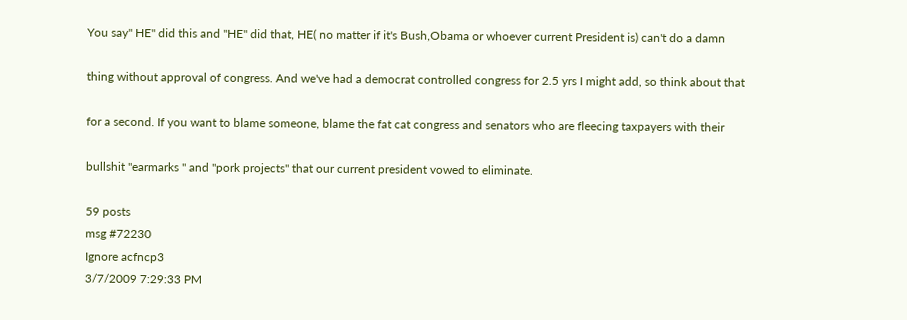You say" HE" did this and "HE" did that, HE( no matter if it's Bush,Obama or whoever current President is) can't do a damn

thing without approval of congress. And we've had a democrat controlled congress for 2.5 yrs I might add, so think about that

for a second. If you want to blame someone, blame the fat cat congress and senators who are fleecing taxpayers with their

bullshit "earmarks " and "pork projects" that our current president vowed to eliminate.

59 posts
msg #72230
Ignore acfncp3
3/7/2009 7:29:33 PM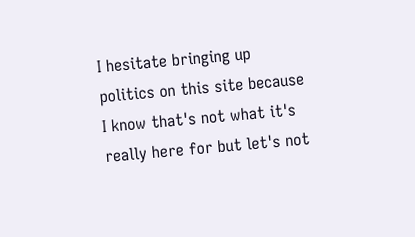I hesitate bringing up politics on this site because I know that's not what it's really here for but let's not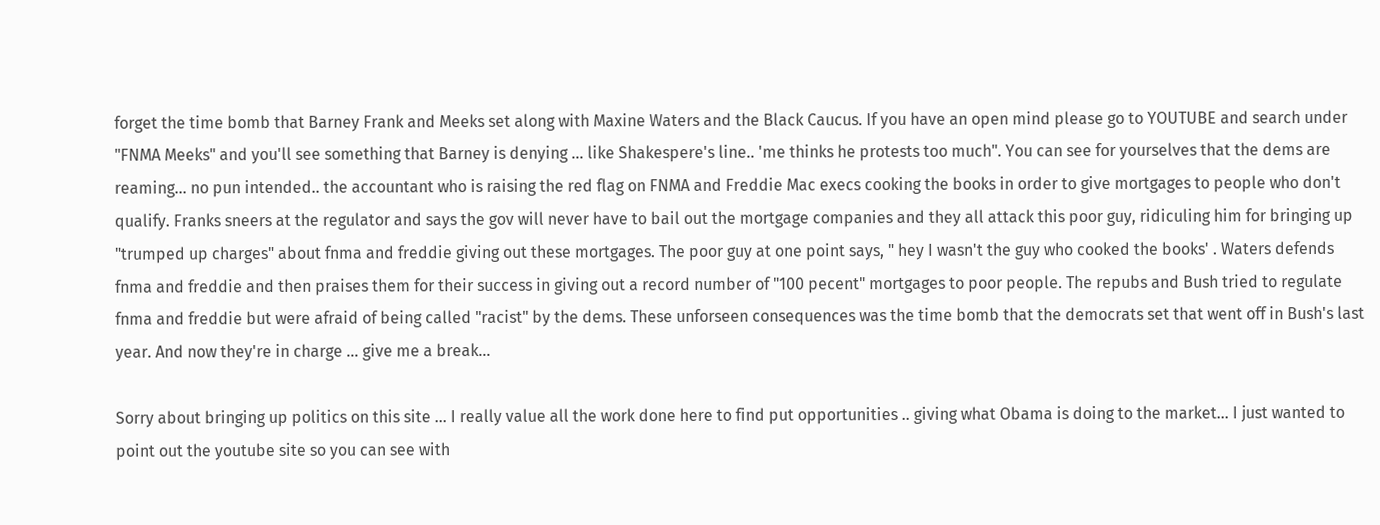forget the time bomb that Barney Frank and Meeks set along with Maxine Waters and the Black Caucus. If you have an open mind please go to YOUTUBE and search under "FNMA Meeks" and you'll see something that Barney is denying ... like Shakespere's line.. 'me thinks he protests too much". You can see for yourselves that the dems are reaming... no pun intended.. the accountant who is raising the red flag on FNMA and Freddie Mac execs cooking the books in order to give mortgages to people who don't qualify. Franks sneers at the regulator and says the gov will never have to bail out the mortgage companies and they all attack this poor guy, ridiculing him for bringing up "trumped up charges" about fnma and freddie giving out these mortgages. The poor guy at one point says, " hey I wasn't the guy who cooked the books' . Waters defends fnma and freddie and then praises them for their success in giving out a record number of "100 pecent" mortgages to poor people. The repubs and Bush tried to regulate fnma and freddie but were afraid of being called "racist" by the dems. These unforseen consequences was the time bomb that the democrats set that went off in Bush's last year. And now they're in charge ... give me a break...

Sorry about bringing up politics on this site ... I really value all the work done here to find put opportunities .. giving what Obama is doing to the market... I just wanted to point out the youtube site so you can see with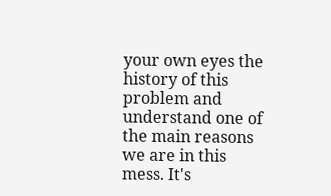your own eyes the history of this problem and understand one of the main reasons we are in this mess. It's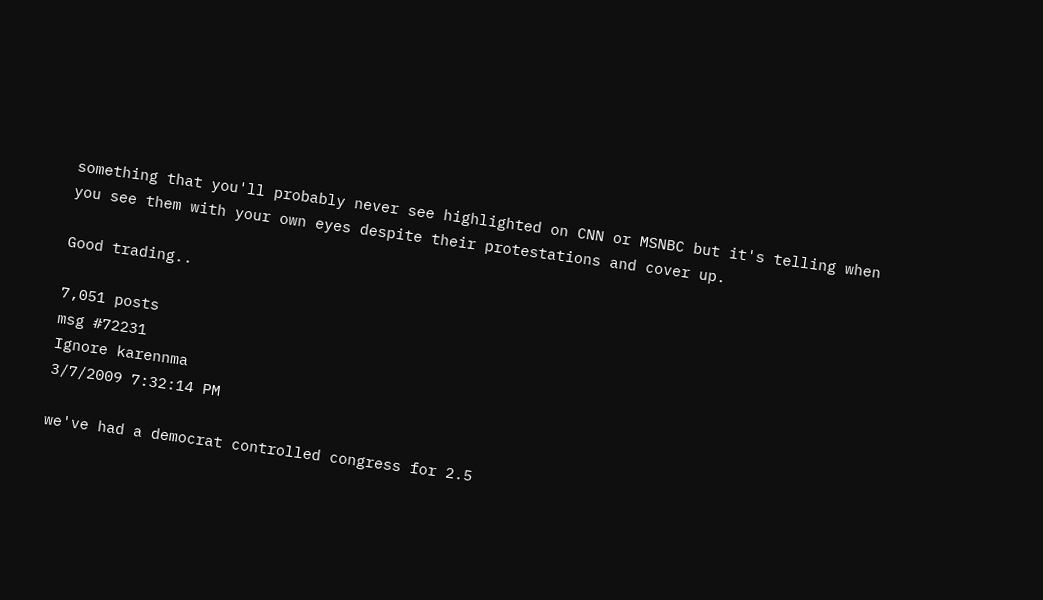something that you'll probably never see highlighted on CNN or MSNBC but it's telling when you see them with your own eyes despite their protestations and cover up.

Good trading..

7,051 posts
msg #72231
Ignore karennma
3/7/2009 7:32:14 PM

we've had a democrat controlled congress for 2.5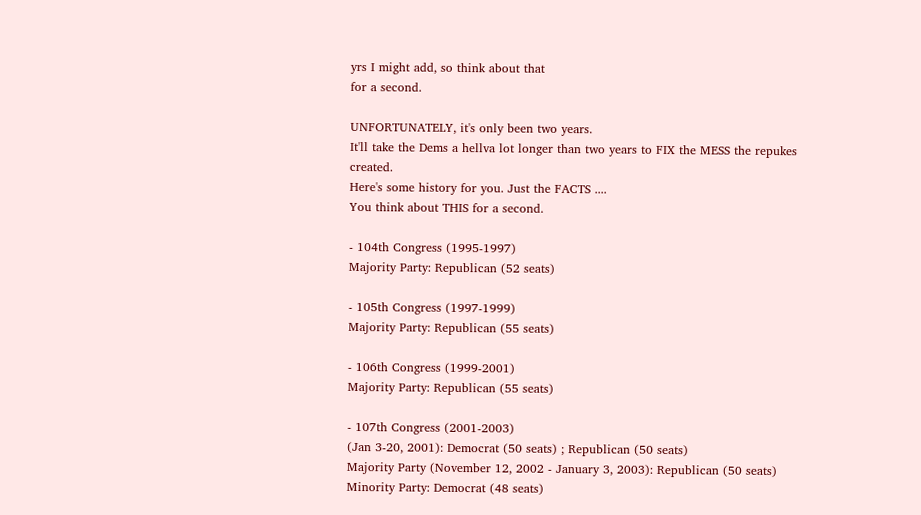yrs I might add, so think about that
for a second.

UNFORTUNATELY, it's only been two years.
It'll take the Dems a hellva lot longer than two years to FIX the MESS the repukes created.
Here's some history for you. Just the FACTS ....
You think about THIS for a second.

- 104th Congress (1995-1997)
Majority Party: Republican (52 seats)

- 105th Congress (1997-1999)
Majority Party: Republican (55 seats)

- 106th Congress (1999-2001)
Majority Party: Republican (55 seats)

- 107th Congress (2001-2003)
(Jan 3-20, 2001): Democrat (50 seats) ; Republican (50 seats)
Majority Party (November 12, 2002 - January 3, 2003): Republican (50 seats)
Minority Party: Democrat (48 seats)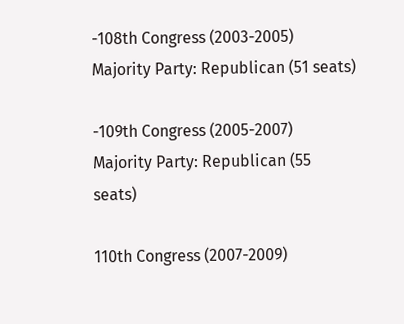-108th Congress (2003-2005)
Majority Party: Republican (51 seats)

-109th Congress (2005-2007)
Majority Party: Republican (55 seats)

110th Congress (2007-2009)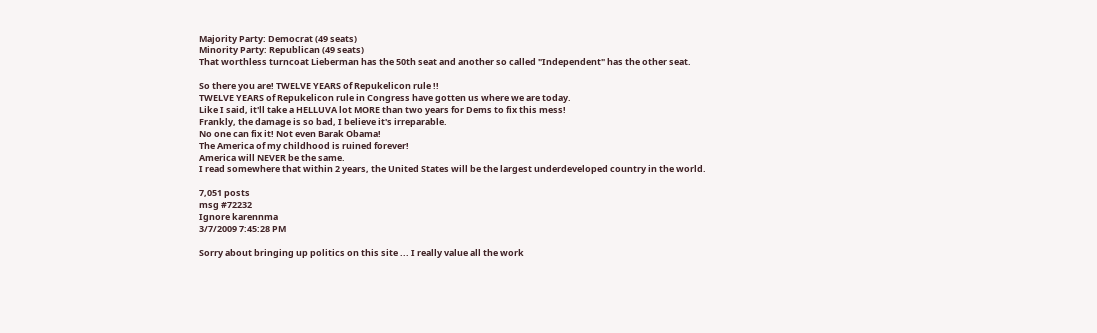Majority Party: Democrat (49 seats)
Minority Party: Republican (49 seats)
That worthless turncoat Lieberman has the 50th seat and another so called "Independent" has the other seat.

So there you are! TWELVE YEARS of Repukelicon rule !!
TWELVE YEARS of Repukelicon rule in Congress have gotten us where we are today.
Like I said, it'll take a HELLUVA lot MORE than two years for Dems to fix this mess!
Frankly, the damage is so bad, I believe it's irreparable.
No one can fix it! Not even Barak Obama!
The America of my childhood is ruined forever!
America will NEVER be the same.
I read somewhere that within 2 years, the United States will be the largest underdeveloped country in the world.

7,051 posts
msg #72232
Ignore karennma
3/7/2009 7:45:28 PM

Sorry about bringing up politics on this site ... I really value all the work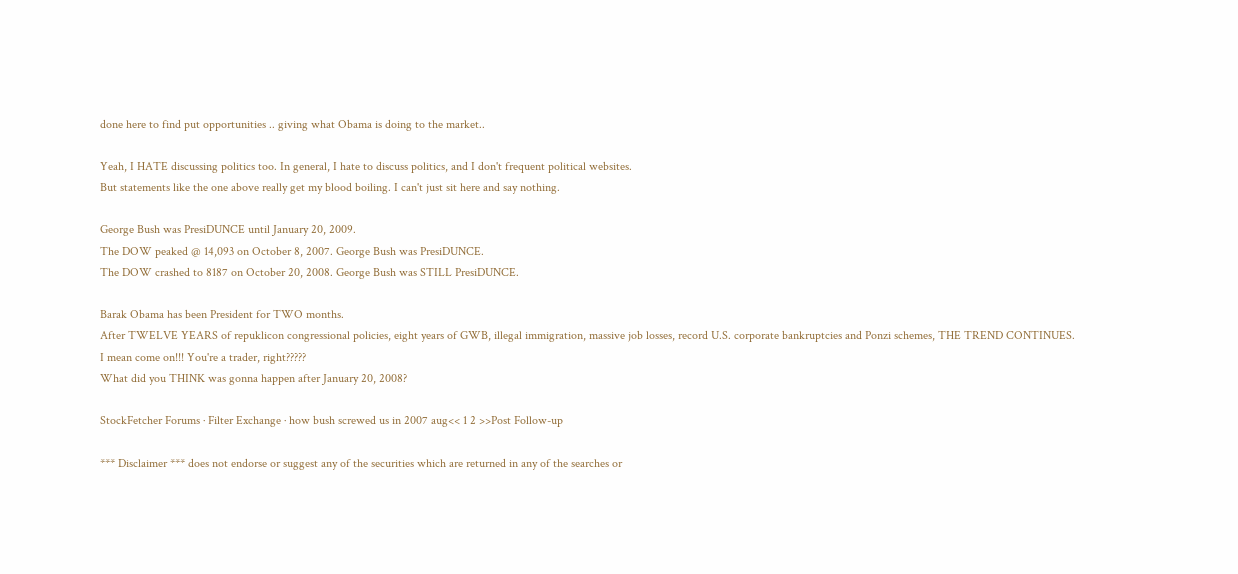done here to find put opportunities .. giving what Obama is doing to the market..

Yeah, I HATE discussing politics too. In general, I hate to discuss politics, and I don't frequent political websites.
But statements like the one above really get my blood boiling. I can't just sit here and say nothing.

George Bush was PresiDUNCE until January 20, 2009.
The DOW peaked @ 14,093 on October 8, 2007. George Bush was PresiDUNCE.
The DOW crashed to 8187 on October 20, 2008. George Bush was STILL PresiDUNCE.

Barak Obama has been President for TWO months.
After TWELVE YEARS of repuklicon congressional policies, eight years of GWB, illegal immigration, massive job losses, record U.S. corporate bankruptcies and Ponzi schemes, THE TREND CONTINUES.
I mean come on!!! You're a trader, right?????
What did you THINK was gonna happen after January 20, 2008?

StockFetcher Forums · Filter Exchange · how bush screwed us in 2007 aug<< 1 2 >>Post Follow-up

*** Disclaimer *** does not endorse or suggest any of the securities which are returned in any of the searches or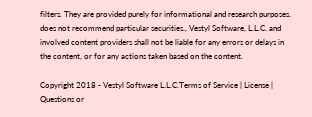filters. They are provided purely for informational and research purposes. does not recommend particular securities., Vestyl Software, L.L.C. and involved content providers shall not be liable for any errors or delays in the content, or for any actions taken based on the content.

Copyright 2018 - Vestyl Software L.L.C.Terms of Service | License | Questions or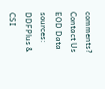comments? Contact Us
EOD Data sources: DDFPlus & CSI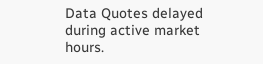Data Quotes delayed during active market hours.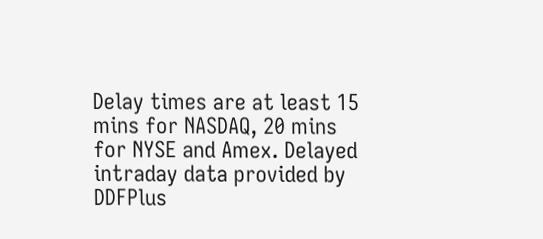Delay times are at least 15 mins for NASDAQ, 20 mins for NYSE and Amex. Delayed intraday data provided by DDFPlus